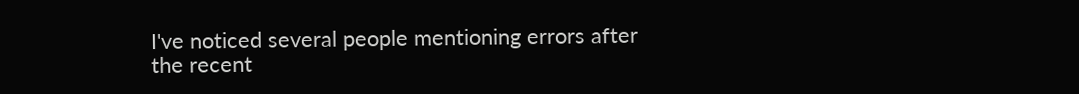I've noticed several people mentioning errors after the recent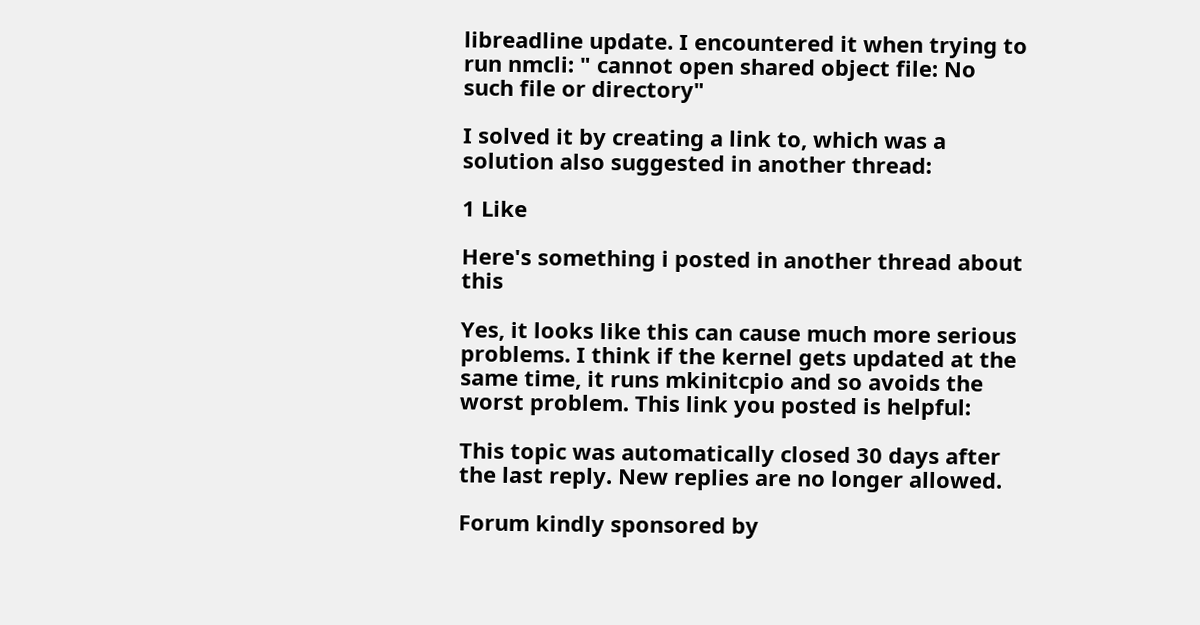libreadline update. I encountered it when trying to run nmcli: " cannot open shared object file: No such file or directory"

I solved it by creating a link to, which was a solution also suggested in another thread:

1 Like

Here's something i posted in another thread about this

Yes, it looks like this can cause much more serious problems. I think if the kernel gets updated at the same time, it runs mkinitcpio and so avoids the worst problem. This link you posted is helpful:

This topic was automatically closed 30 days after the last reply. New replies are no longer allowed.

Forum kindly sponsored by